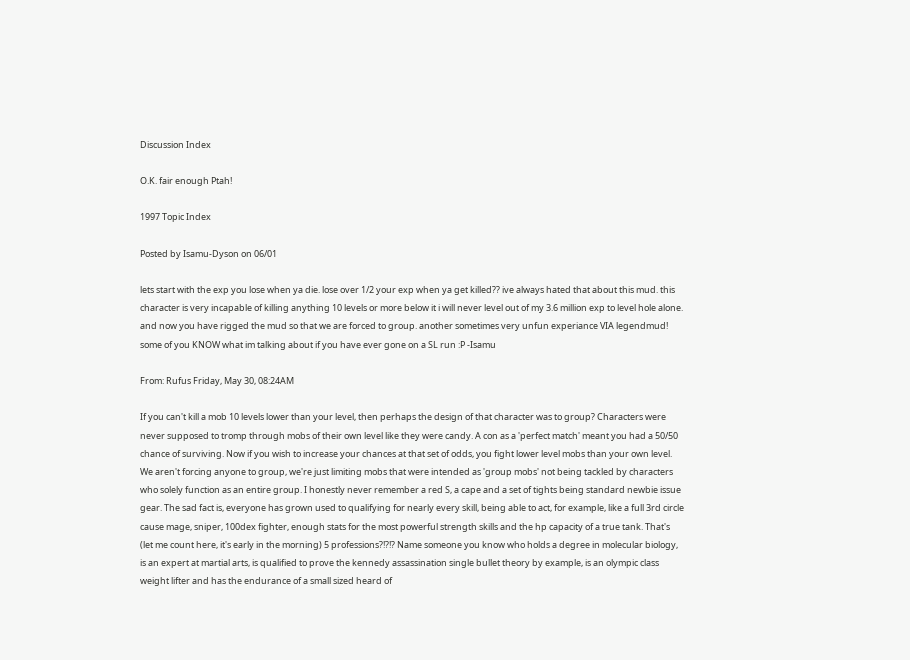Discussion Index

O.K. fair enough Ptah!

1997 Topic Index

Posted by Isamu-Dyson on 06/01

lets start with the exp you lose when ya die. lose over 1/2 your exp when ya get killed?? ive always hated that about this mud. this character is very incapable of killing anything 10 levels or more below it i will never level out of my 3.6 million exp to level hole alone. and now you have rigged the mud so that we are forced to group. another sometimes very unfun experiance VIA legendmud! some of you KNOW what im talking about if you have ever gone on a SL run :P -Isamu

From: Rufus Friday, May 30, 08:24AM

If you can't kill a mob 10 levels lower than your level, then perhaps the design of that character was to group? Characters were never supposed to tromp through mobs of their own level like they were candy. A con as a 'perfect match' meant you had a 50/50 chance of surviving. Now if you wish to increase your chances at that set of odds, you fight lower level mobs than your own level. We aren't forcing anyone to group, we're just limiting mobs that were intended as 'group mobs' not being tackled by characters who solely function as an entire group. I honestly never remember a red S, a cape and a set of tights being standard newbie issue gear. The sad fact is, everyone has grown used to qualifying for nearly every skill, being able to act, for example, like a full 3rd circle cause mage, sniper, 100dex fighter, enough stats for the most powerful strength skills and the hp capacity of a true tank. That's (let me count here, it's early in the morning) 5 professions?!?!? Name someone you know who holds a degree in molecular biology, is an expert at martial arts, is qualified to prove the kennedy assassination single bullet theory by example, is an olympic class weight lifter and has the endurance of a small sized heard of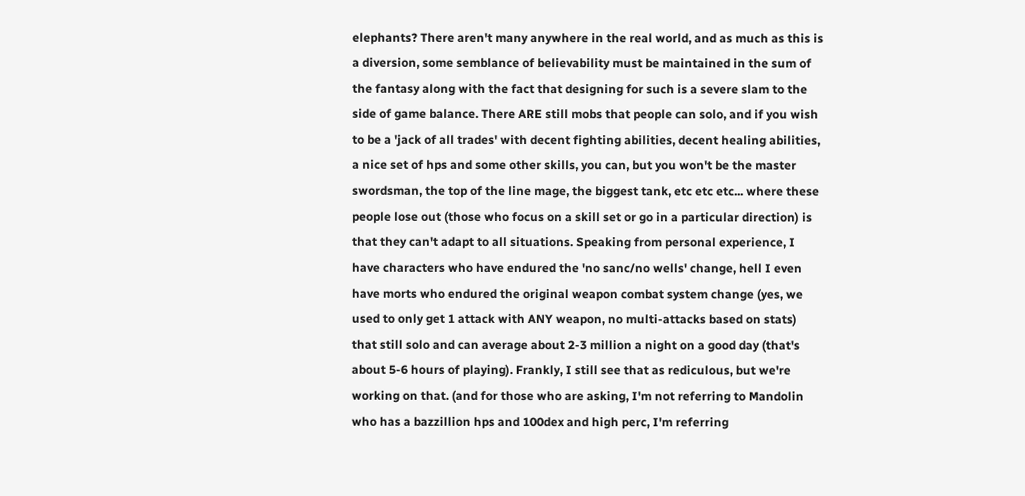elephants? There aren't many anywhere in the real world, and as much as this is a diversion, some semblance of believability must be maintained in the sum of the fantasy along with the fact that designing for such is a severe slam to the side of game balance. There ARE still mobs that people can solo, and if you wish to be a 'jack of all trades' with decent fighting abilities, decent healing abilities, a nice set of hps and some other skills, you can, but you won't be the master swordsman, the top of the line mage, the biggest tank, etc etc etc... where these people lose out (those who focus on a skill set or go in a particular direction) is that they can't adapt to all situations. Speaking from personal experience, I have characters who have endured the 'no sanc/no wells' change, hell I even have morts who endured the original weapon combat system change (yes, we used to only get 1 attack with ANY weapon, no multi-attacks based on stats) that still solo and can average about 2-3 million a night on a good day (that's about 5-6 hours of playing). Frankly, I still see that as rediculous, but we're working on that. (and for those who are asking, I'm not referring to Mandolin who has a bazzillion hps and 100dex and high perc, I'm referring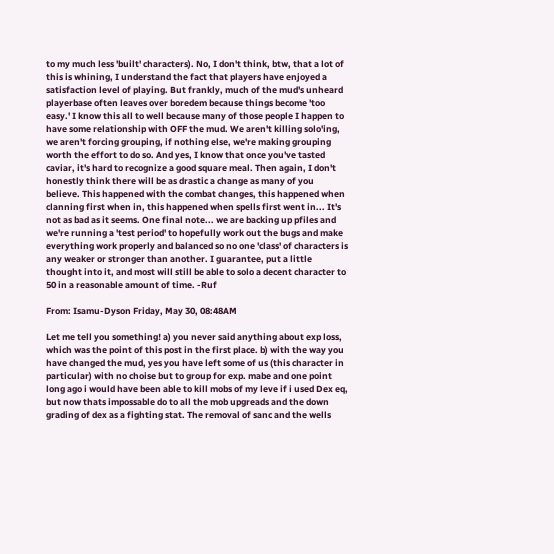to my much less 'built' characters). No, I don't think, btw, that a lot of this is whining, I understand the fact that players have enjoyed a satisfaction level of playing. But frankly, much of the mud's unheard playerbase often leaves over boredem because things become 'too easy.' I know this all to well because many of those people I happen to have some relationship with OFF the mud. We aren't killing solo'ing, we aren't forcing grouping, if nothing else, we're making grouping worth the effort to do so. And yes, I know that once you've tasted caviar, it's hard to recognize a good square meal. Then again, I don't honestly think there will be as drastic a change as many of you believe. This happened with the combat changes, this happened when clanning first when in, this happened when spells first went in... It's not as bad as it seems. One final note... we are backing up pfiles and we're running a 'test period' to hopefully work out the bugs and make everything work properly and balanced so no one 'class' of characters is any weaker or stronger than another. I guarantee, put a little thought into it, and most will still be able to solo a decent character to 50 in a reasonable amount of time. -Ruf

From: Isamu-Dyson Friday, May 30, 08:48AM

Let me tell you something! a) you never said anything about exp loss, which was the point of this post in the first place. b) with the way you have changed the mud, yes you have left some of us (this character in particular) with no choise but to group for exp. mabe and one point long ago i would have been able to kill mobs of my leve if i used Dex eq, but now thats impossable do to all the mob upgreads and the down grading of dex as a fighting stat. The removal of sanc and the wells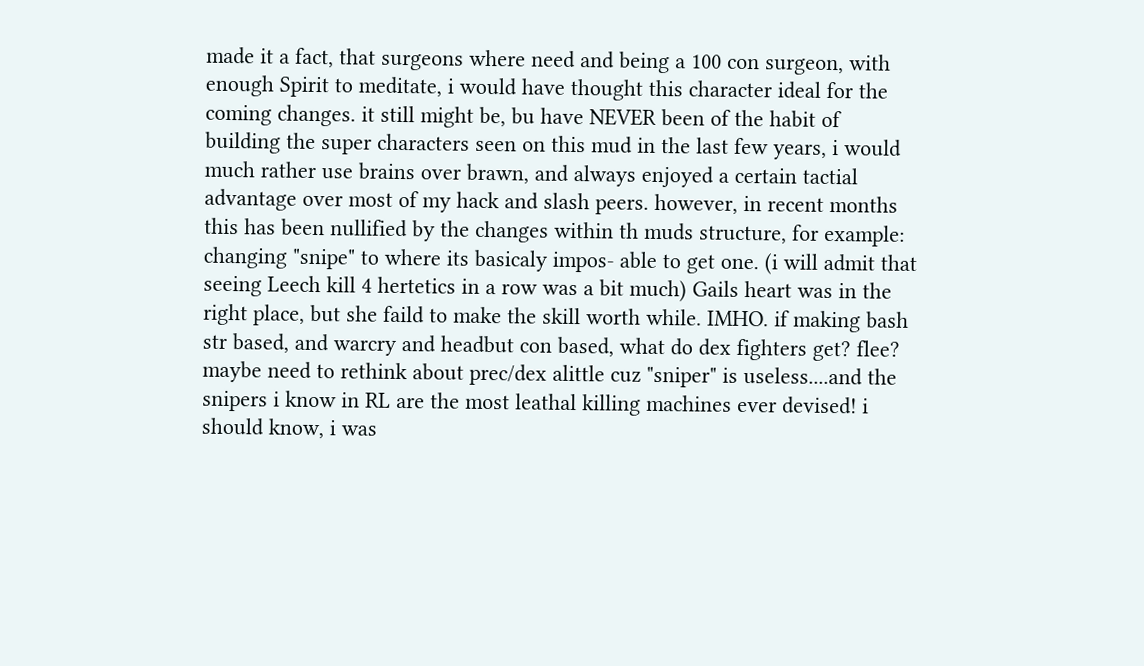made it a fact, that surgeons where need and being a 100 con surgeon, with enough Spirit to meditate, i would have thought this character ideal for the coming changes. it still might be, bu have NEVER been of the habit of building the super characters seen on this mud in the last few years, i would much rather use brains over brawn, and always enjoyed a certain tactial advantage over most of my hack and slash peers. however, in recent months this has been nullified by the changes within th muds structure, for example: changing "snipe" to where its basicaly impos- able to get one. (i will admit that seeing Leech kill 4 hertetics in a row was a bit much) Gails heart was in the right place, but she faild to make the skill worth while. IMHO. if making bash str based, and warcry and headbut con based, what do dex fighters get? flee? maybe need to rethink about prec/dex alittle cuz "sniper" is useless....and the snipers i know in RL are the most leathal killing machines ever devised! i should know, i was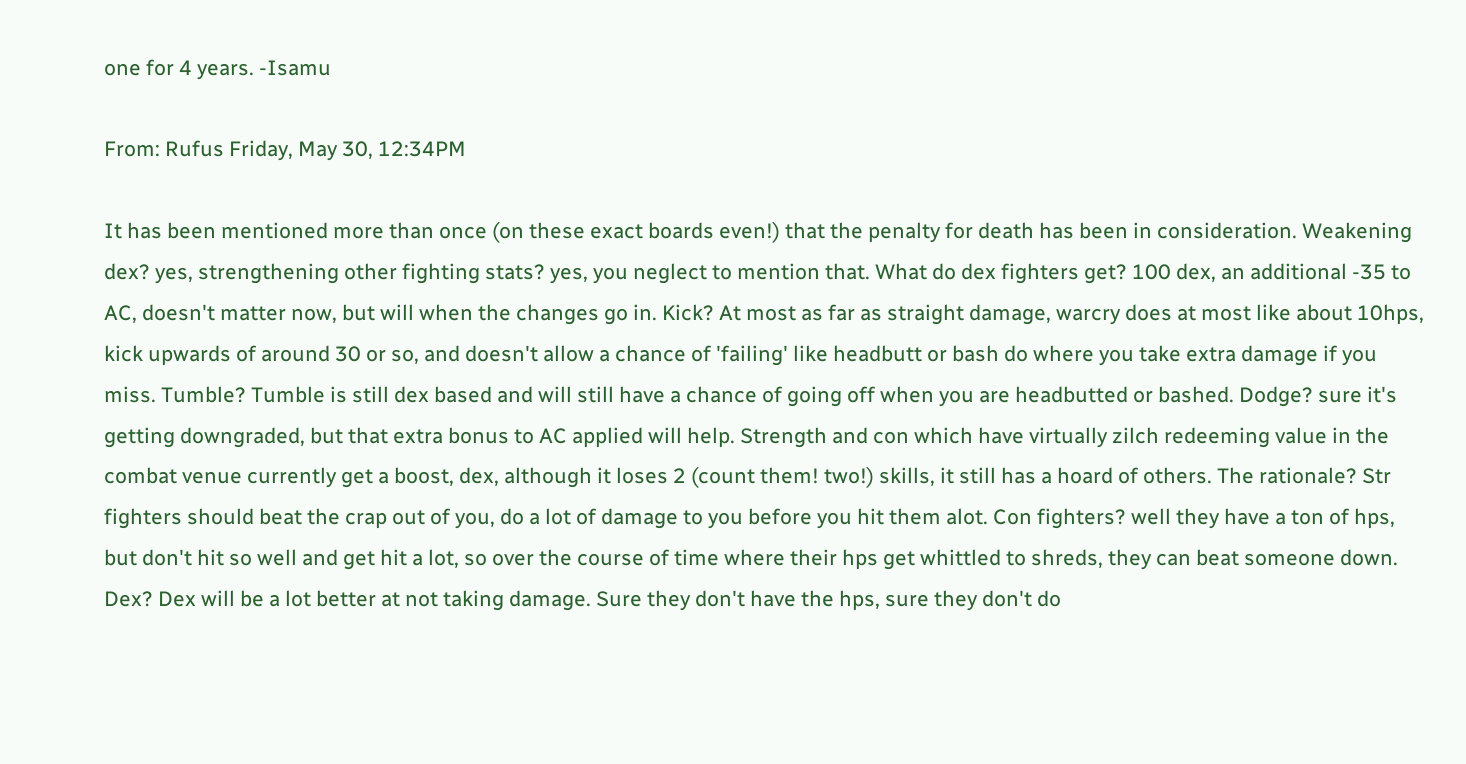one for 4 years. -Isamu

From: Rufus Friday, May 30, 12:34PM

It has been mentioned more than once (on these exact boards even!) that the penalty for death has been in consideration. Weakening dex? yes, strengthening other fighting stats? yes, you neglect to mention that. What do dex fighters get? 100 dex, an additional -35 to AC, doesn't matter now, but will when the changes go in. Kick? At most as far as straight damage, warcry does at most like about 10hps, kick upwards of around 30 or so, and doesn't allow a chance of 'failing' like headbutt or bash do where you take extra damage if you miss. Tumble? Tumble is still dex based and will still have a chance of going off when you are headbutted or bashed. Dodge? sure it's getting downgraded, but that extra bonus to AC applied will help. Strength and con which have virtually zilch redeeming value in the combat venue currently get a boost, dex, although it loses 2 (count them! two!) skills, it still has a hoard of others. The rationale? Str fighters should beat the crap out of you, do a lot of damage to you before you hit them alot. Con fighters? well they have a ton of hps, but don't hit so well and get hit a lot, so over the course of time where their hps get whittled to shreds, they can beat someone down. Dex? Dex will be a lot better at not taking damage. Sure they don't have the hps, sure they don't do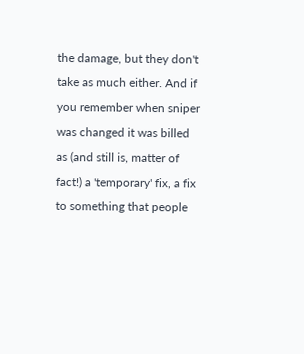the damage, but they don't take as much either. And if you remember when sniper was changed it was billed as (and still is, matter of fact!) a 'temporary' fix, a fix to something that people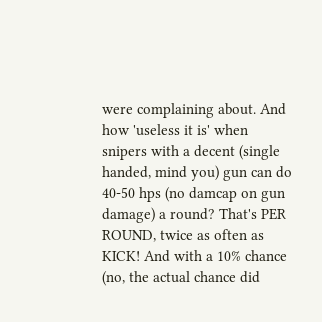were complaining about. And how 'useless it is' when snipers with a decent (single handed, mind you) gun can do 40-50 hps (no damcap on gun damage) a round? That's PER ROUND, twice as often as KICK! And with a 10% chance (no, the actual chance did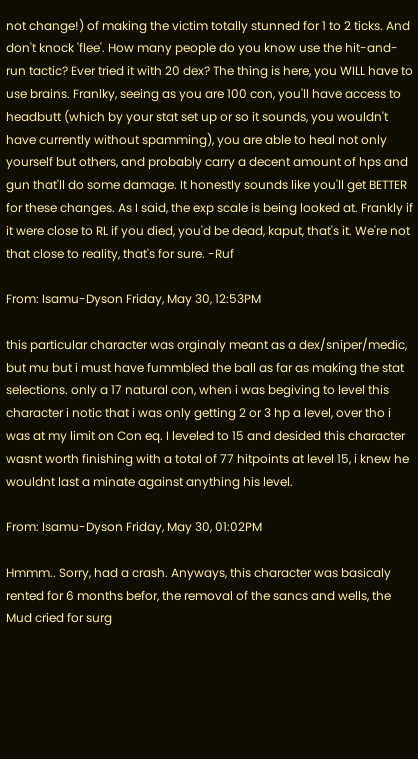not change!) of making the victim totally stunned for 1 to 2 ticks. And don't knock 'flee'. How many people do you know use the hit-and-run tactic? Ever tried it with 20 dex? The thing is here, you WILL have to use brains. Franlky, seeing as you are 100 con, you'll have access to headbutt (which by your stat set up or so it sounds, you wouldn't have currently without spamming), you are able to heal not only yourself but others, and probably carry a decent amount of hps and gun that'll do some damage. It honestly sounds like you'll get BETTER for these changes. As I said, the exp scale is being looked at. Frankly if it were close to RL if you died, you'd be dead, kaput, that's it. We're not that close to reality, that's for sure. -Ruf

From: Isamu-Dyson Friday, May 30, 12:53PM

this particular character was orginaly meant as a dex/sniper/medic, but mu but i must have fummbled the ball as far as making the stat selections. only a 17 natural con, when i was begiving to level this character i notic that i was only getting 2 or 3 hp a level, over tho i was at my limit on Con eq. I leveled to 15 and desided this character wasnt worth finishing with a total of 77 hitpoints at level 15, i knew he wouldnt last a minate against anything his level.

From: Isamu-Dyson Friday, May 30, 01:02PM

Hmmm.. Sorry, had a crash. Anyways, this character was basicaly rented for 6 months befor, the removal of the sancs and wells, the Mud cried for surg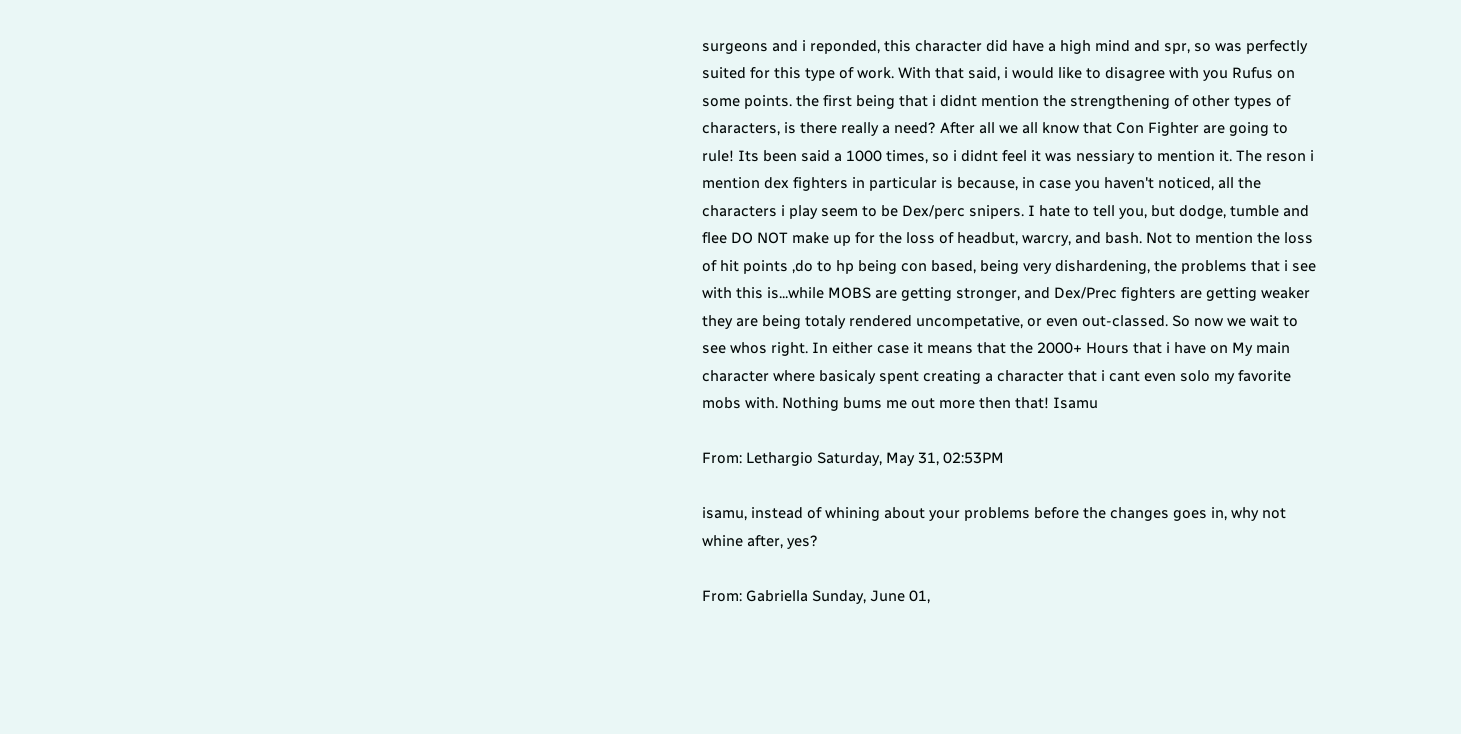surgeons and i reponded, this character did have a high mind and spr, so was perfectly suited for this type of work. With that said, i would like to disagree with you Rufus on some points. the first being that i didnt mention the strengthening of other types of characters, is there really a need? After all we all know that Con Fighter are going to rule! Its been said a 1000 times, so i didnt feel it was nessiary to mention it. The reson i mention dex fighters in particular is because, in case you haven't noticed, all the characters i play seem to be Dex/perc snipers. I hate to tell you, but dodge, tumble and flee DO NOT make up for the loss of headbut, warcry, and bash. Not to mention the loss of hit points ,do to hp being con based, being very dishardening, the problems that i see with this is...while MOBS are getting stronger, and Dex/Prec fighters are getting weaker they are being totaly rendered uncompetative, or even out-classed. So now we wait to see whos right. In either case it means that the 2000+ Hours that i have on My main character where basicaly spent creating a character that i cant even solo my favorite mobs with. Nothing bums me out more then that! Isamu

From: Lethargio Saturday, May 31, 02:53PM

isamu, instead of whining about your problems before the changes goes in, why not whine after, yes?

From: Gabriella Sunday, June 01,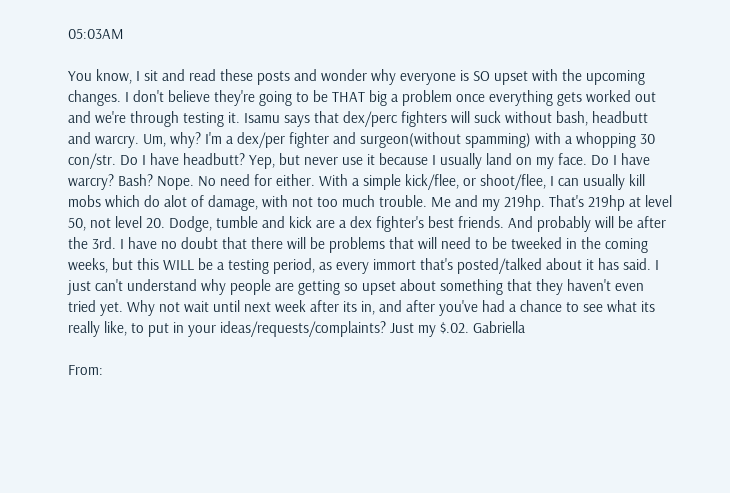05:03AM

You know, I sit and read these posts and wonder why everyone is SO upset with the upcoming changes. I don't believe they're going to be THAT big a problem once everything gets worked out and we're through testing it. Isamu says that dex/perc fighters will suck without bash, headbutt and warcry. Um, why? I'm a dex/per fighter and surgeon(without spamming) with a whopping 30 con/str. Do I have headbutt? Yep, but never use it because I usually land on my face. Do I have warcry? Bash? Nope. No need for either. With a simple kick/flee, or shoot/flee, I can usually kill mobs which do alot of damage, with not too much trouble. Me and my 219hp. That's 219hp at level 50, not level 20. Dodge, tumble and kick are a dex fighter's best friends. And probably will be after the 3rd. I have no doubt that there will be problems that will need to be tweeked in the coming weeks, but this WILL be a testing period, as every immort that's posted/talked about it has said. I just can't understand why people are getting so upset about something that they haven't even tried yet. Why not wait until next week after its in, and after you've had a chance to see what its really like, to put in your ideas/requests/complaints? Just my $.02. Gabriella

From: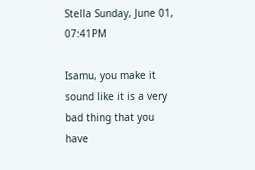Stella Sunday, June 01, 07:41PM

Isamu, you make it sound like it is a very bad thing that you have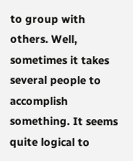to group with others. Well, sometimes it takes several people to accomplish something. It seems quite logical to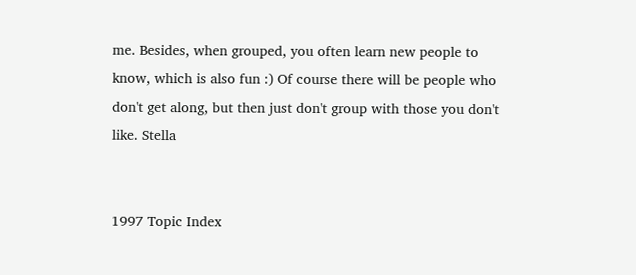me. Besides, when grouped, you often learn new people to know, which is also fun :) Of course there will be people who don't get along, but then just don't group with those you don't like. Stella


1997 Topic Index